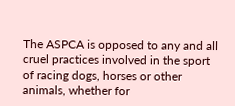The ASPCA is opposed to any and all cruel practices involved in the sport of racing dogs, horses or other animals, whether for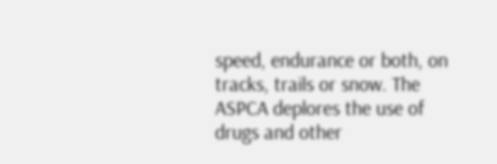speed, endurance or both, on tracks, trails or snow. The ASPCA deplores the use of drugs and other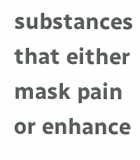substances that either mask pain or enhance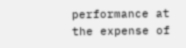performance at the expense of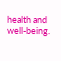health and well-being.